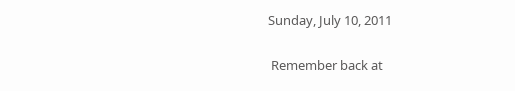Sunday, July 10, 2011


 Remember back at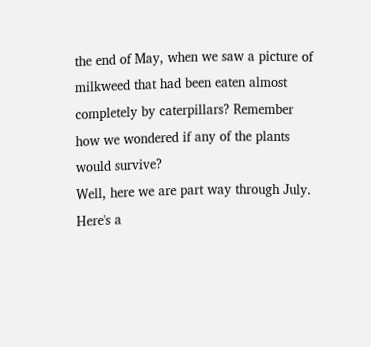the end of May, when we saw a picture of milkweed that had been eaten almost completely by caterpillars? Remember how we wondered if any of the plants would survive?
Well, here we are part way through July. Here's a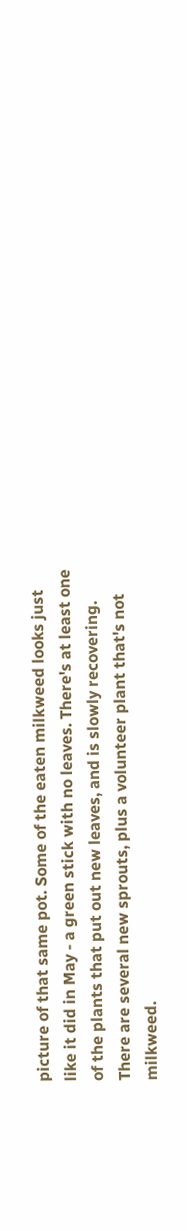picture of that same pot. Some of the eaten milkweed looks just like it did in May - a green stick with no leaves. There's at least one of the plants that put out new leaves, and is slowly recovering. There are several new sprouts, plus a volunteer plant that's not milkweed.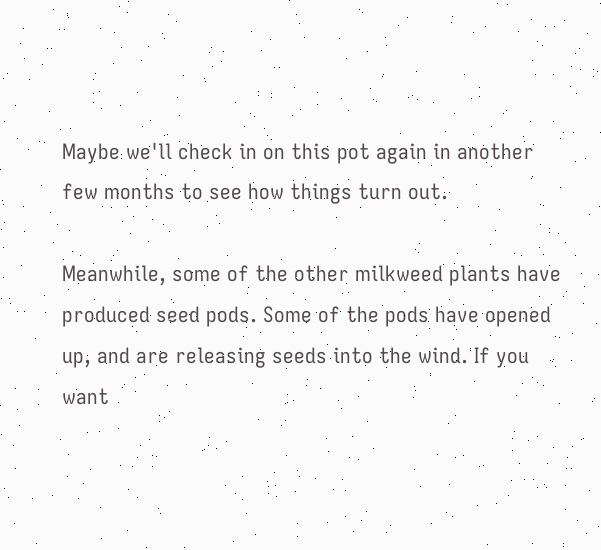Maybe we'll check in on this pot again in another few months to see how things turn out.

Meanwhile, some of the other milkweed plants have produced seed pods. Some of the pods have opened up, and are releasing seeds into the wind. If you want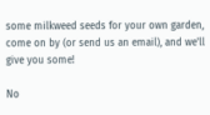some milkweed seeds for your own garden, come on by (or send us an email), and we'll give you some!

No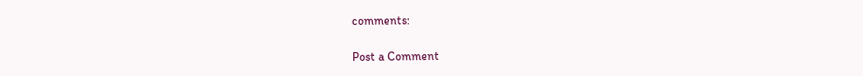comments:

Post a Comment